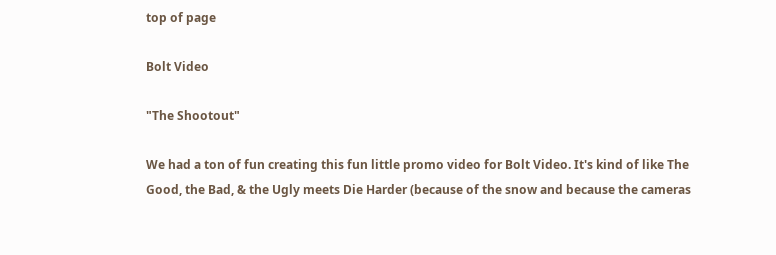top of page

Bolt Video

"The Shootout"

We had a ton of fun creating this fun little promo video for Bolt Video. It's kind of like The Good, the Bad, & the Ugly meets Die Harder (because of the snow and because the cameras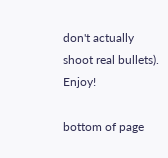don't actually shoot real bullets). Enjoy!

bottom of page